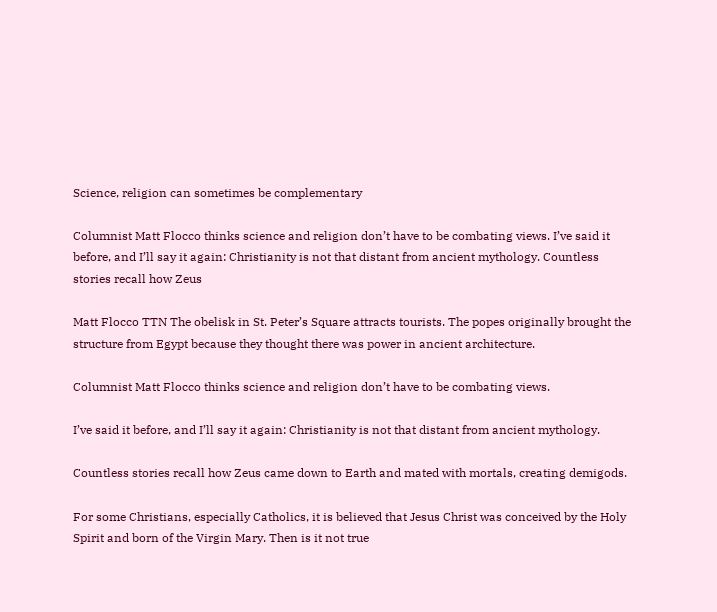Science, religion can sometimes be complementary

Columnist Matt Flocco thinks science and religion don’t have to be combating views. I’ve said it before, and I’ll say it again: Christianity is not that distant from ancient mythology. Countless stories recall how Zeus

Matt Flocco TTN The obelisk in St. Peter’s Square attracts tourists. The popes originally brought the structure from Egypt because they thought there was power in ancient architecture.

Columnist Matt Flocco thinks science and religion don’t have to be combating views.

I’ve said it before, and I’ll say it again: Christianity is not that distant from ancient mythology.

Countless stories recall how Zeus came down to Earth and mated with mortals, creating demigods.

For some Christians, especially Catholics, it is believed that Jesus Christ was conceived by the Holy Spirit and born of the Virgin Mary. Then is it not true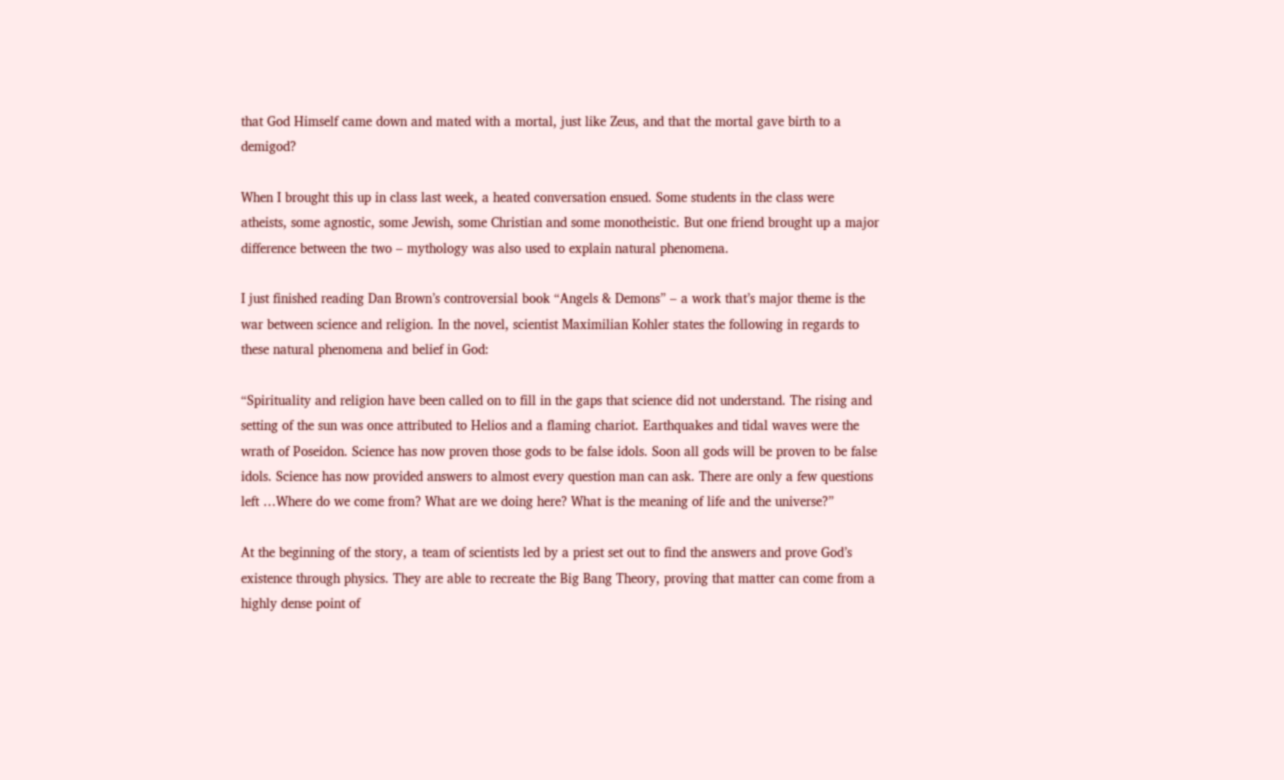that God Himself came down and mated with a mortal, just like Zeus, and that the mortal gave birth to a demigod?

When I brought this up in class last week, a heated conversation ensued. Some students in the class were atheists, some agnostic, some Jewish, some Christian and some monotheistic. But one friend brought up a major difference between the two – mythology was also used to explain natural phenomena.

I just finished reading Dan Brown’s controversial book “Angels & Demons” – a work that’s major theme is the war between science and religion. In the novel, scientist Maximilian Kohler states the following in regards to these natural phenomena and belief in God:

“Spirituality and religion have been called on to fill in the gaps that science did not understand. The rising and setting of the sun was once attributed to Helios and a flaming chariot. Earthquakes and tidal waves were the wrath of Poseidon. Science has now proven those gods to be false idols. Soon all gods will be proven to be false idols. Science has now provided answers to almost every question man can ask. There are only a few questions left …Where do we come from? What are we doing here? What is the meaning of life and the universe?”

At the beginning of the story, a team of scientists led by a priest set out to find the answers and prove God’s existence through physics. They are able to recreate the Big Bang Theory, proving that matter can come from a highly dense point of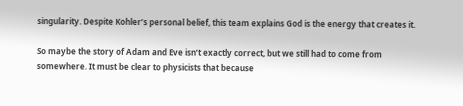singularity. Despite Kohler’s personal belief, this team explains God is the energy that creates it.

So maybe the story of Adam and Eve isn’t exactly correct, but we still had to come from somewhere. It must be clear to physicists that because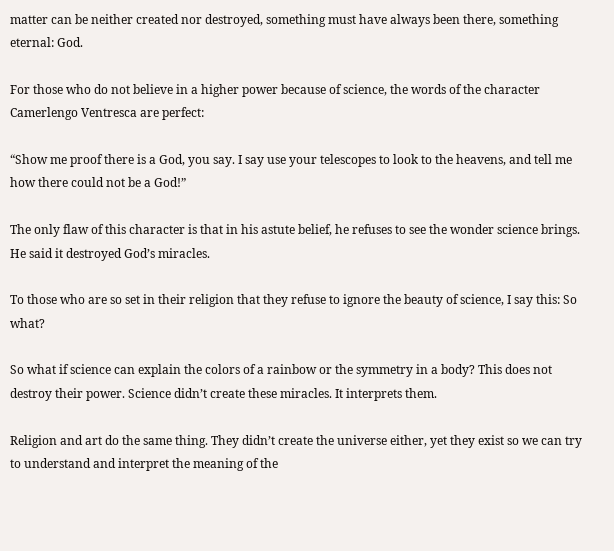matter can be neither created nor destroyed, something must have always been there, something eternal: God.

For those who do not believe in a higher power because of science, the words of the character Camerlengo Ventresca are perfect:

“Show me proof there is a God, you say. I say use your telescopes to look to the heavens, and tell me how there could not be a God!”

The only flaw of this character is that in his astute belief, he refuses to see the wonder science brings. He said it destroyed God’s miracles.

To those who are so set in their religion that they refuse to ignore the beauty of science, I say this: So what?

So what if science can explain the colors of a rainbow or the symmetry in a body? This does not destroy their power. Science didn’t create these miracles. It interprets them.

Religion and art do the same thing. They didn’t create the universe either, yet they exist so we can try to understand and interpret the meaning of the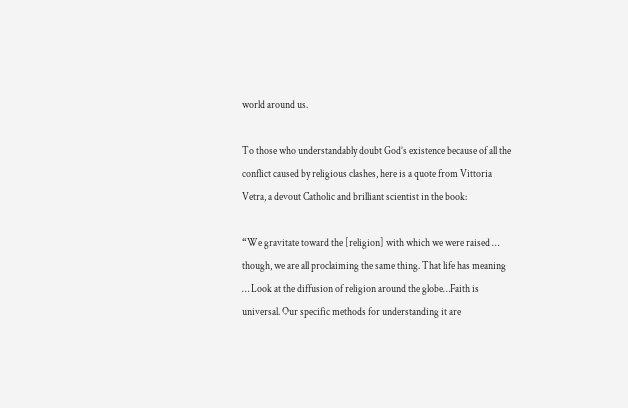world around us.

To those who understandably doubt God’s existence because of all the conflict caused by religious clashes, here is a quote from Vittoria Vetra, a devout Catholic and brilliant scientist in the book:

“We gravitate toward the [religion] with which we were raised … though, we are all proclaiming the same thing. That life has meaning … Look at the diffusion of religion around the globe…Faith is universal. Our specific methods for understanding it are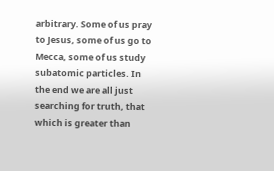arbitrary. Some of us pray to Jesus, some of us go to Mecca, some of us study subatomic particles. In the end we are all just searching for truth, that which is greater than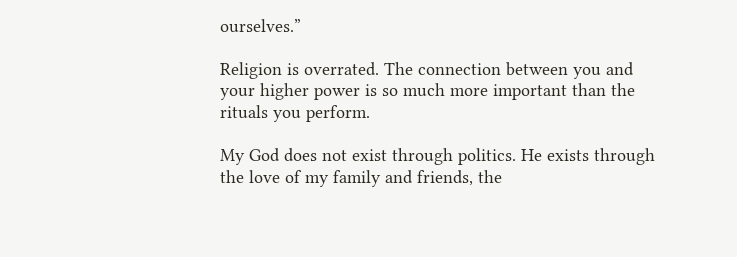ourselves.”

Religion is overrated. The connection between you and your higher power is so much more important than the rituals you perform.

My God does not exist through politics. He exists through the love of my family and friends, the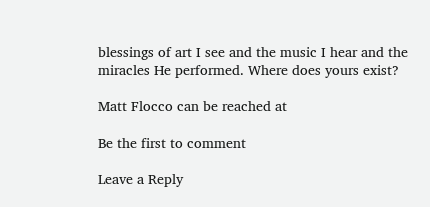blessings of art I see and the music I hear and the miracles He performed. Where does yours exist?

Matt Flocco can be reached at

Be the first to comment

Leave a Reply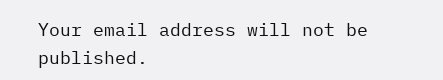Your email address will not be published.